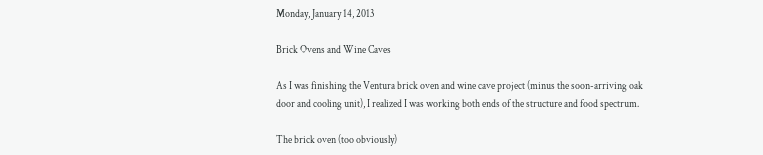Monday, January 14, 2013

Brick Ovens and Wine Caves

As I was finishing the Ventura brick oven and wine cave project (minus the soon-arriving oak door and cooling unit), I realized I was working both ends of the structure and food spectrum.

The brick oven (too obviously)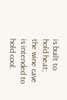is built to hold heat; the wine cave is intended to hold cool.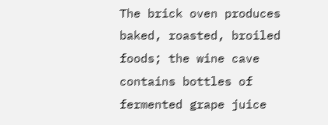The brick oven produces baked, roasted, broiled foods; the wine cave contains bottles of fermented grape juice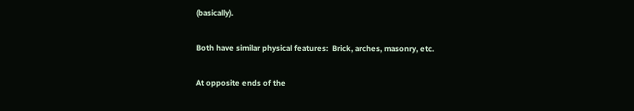(basically).

Both have similar physical features:  Brick, arches, masonry, etc.

At opposite ends of the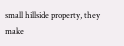small hillside property, they make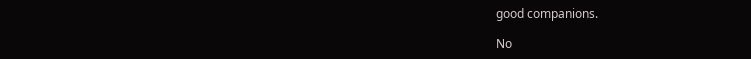good companions.

No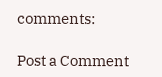comments:

Post a Comment